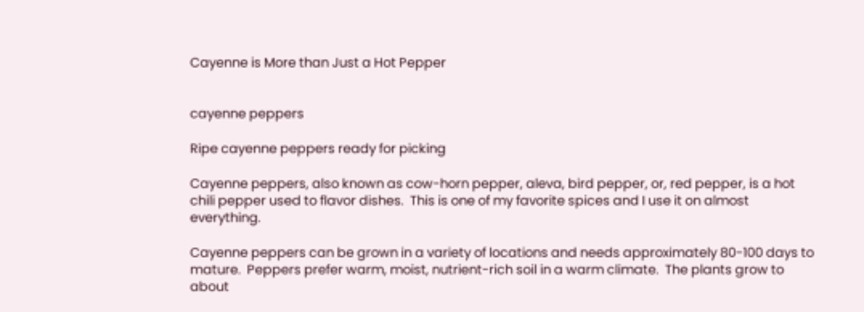Cayenne is More than Just a Hot Pepper


cayenne peppers

Ripe cayenne peppers ready for picking

Cayenne peppers, also known as cow-horn pepper, aleva, bird pepper, or, red pepper, is a hot chili pepper used to flavor dishes.  This is one of my favorite spices and I use it on almost everything.

Cayenne peppers can be grown in a variety of locations and needs approximately 80-100 days to mature.  Peppers prefer warm, moist, nutrient-rich soil in a warm climate.  The plants grow to about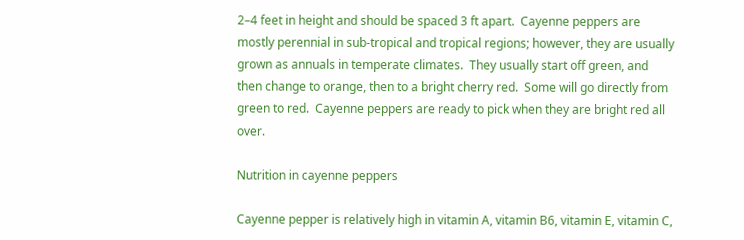2–4 feet in height and should be spaced 3 ft apart.  Cayenne peppers are mostly perennial in sub-tropical and tropical regions; however, they are usually grown as annuals in temperate climates.  They usually start off green, and then change to orange, then to a bright cherry red.  Some will go directly from green to red.  Cayenne peppers are ready to pick when they are bright red all over.

Nutrition in cayenne peppers

Cayenne pepper is relatively high in vitamin A, vitamin B6, vitamin E, vitamin C,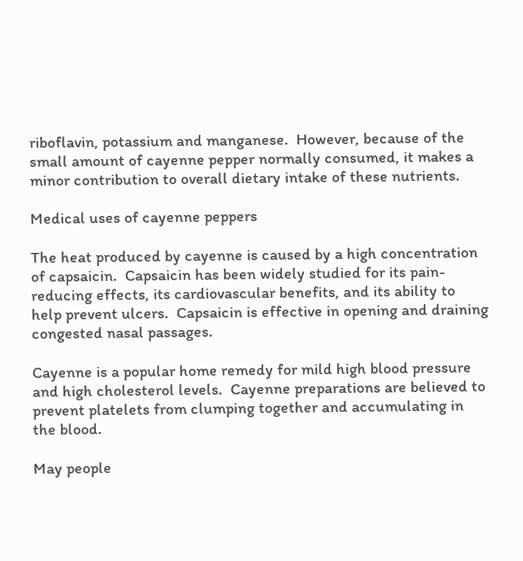riboflavin, potassium and manganese.  However, because of the small amount of cayenne pepper normally consumed, it makes a minor contribution to overall dietary intake of these nutrients.

Medical uses of cayenne peppers

The heat produced by cayenne is caused by a high concentration of capsaicin.  Capsaicin has been widely studied for its pain-reducing effects, its cardiovascular benefits, and its ability to help prevent ulcers.  Capsaicin is effective in opening and draining congested nasal passages.

Cayenne is a popular home remedy for mild high blood pressure and high cholesterol levels.  Cayenne preparations are believed to prevent platelets from clumping together and accumulating in the blood.

May people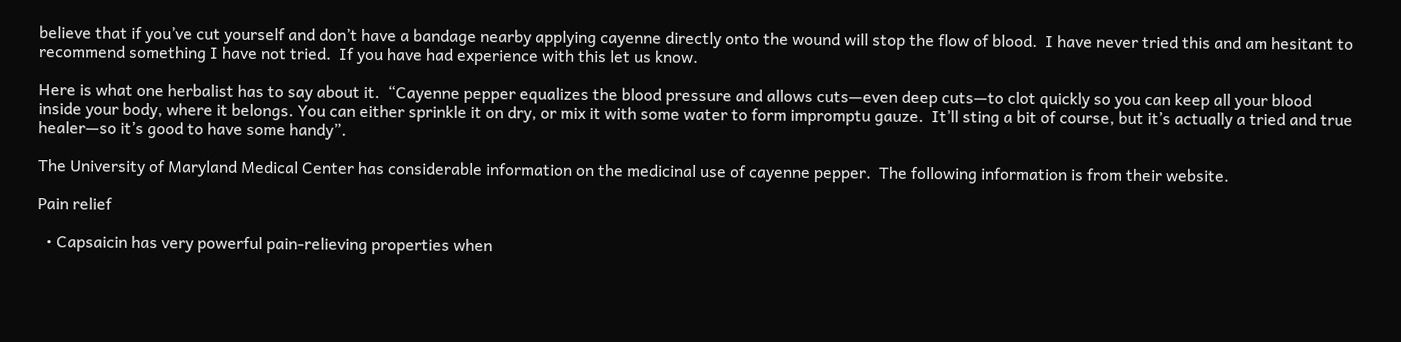believe that if you’ve cut yourself and don’t have a bandage nearby applying cayenne directly onto the wound will stop the flow of blood.  I have never tried this and am hesitant to recommend something I have not tried.  If you have had experience with this let us know.

Here is what one herbalist has to say about it.  “Cayenne pepper equalizes the blood pressure and allows cuts—even deep cuts—to clot quickly so you can keep all your blood inside your body, where it belongs. You can either sprinkle it on dry, or mix it with some water to form impromptu gauze.  It’ll sting a bit of course, but it’s actually a tried and true healer—so it’s good to have some handy”.

The University of Maryland Medical Center has considerable information on the medicinal use of cayenne pepper.  The following information is from their website.

Pain relief

  • Capsaicin has very powerful pain-relieving properties when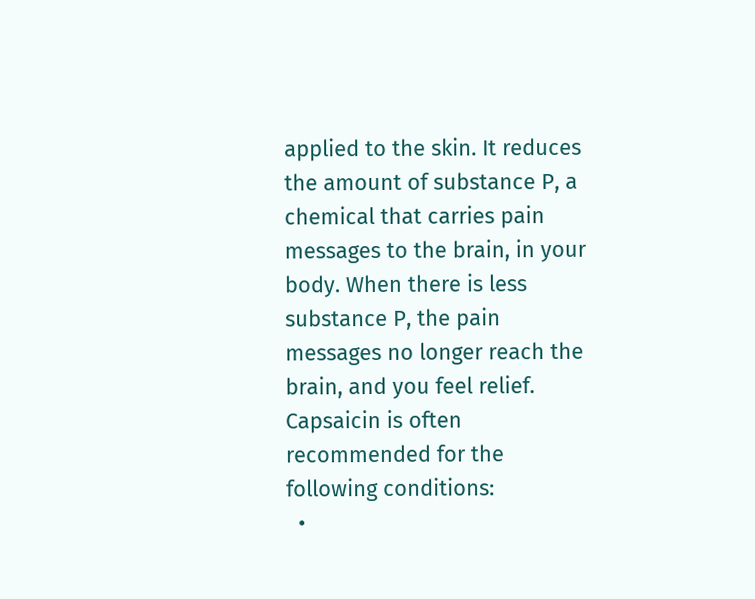applied to the skin. It reduces the amount of substance P, a chemical that carries pain messages to the brain, in your body. When there is less substance P, the pain messages no longer reach the brain, and you feel relief. Capsaicin is often recommended for the following conditions:
  •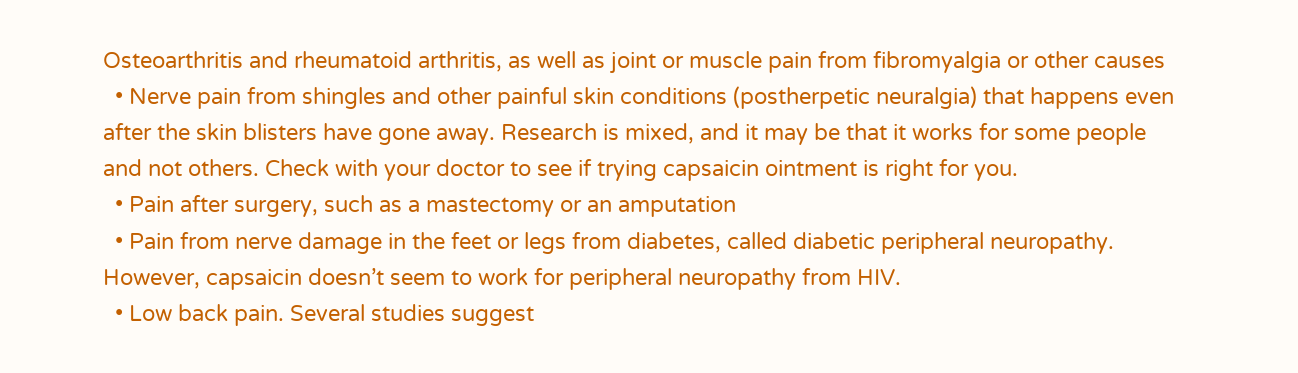Osteoarthritis and rheumatoid arthritis, as well as joint or muscle pain from fibromyalgia or other causes
  • Nerve pain from shingles and other painful skin conditions (postherpetic neuralgia) that happens even after the skin blisters have gone away. Research is mixed, and it may be that it works for some people and not others. Check with your doctor to see if trying capsaicin ointment is right for you.
  • Pain after surgery, such as a mastectomy or an amputation
  • Pain from nerve damage in the feet or legs from diabetes, called diabetic peripheral neuropathy. However, capsaicin doesn’t seem to work for peripheral neuropathy from HIV.
  • Low back pain. Several studies suggest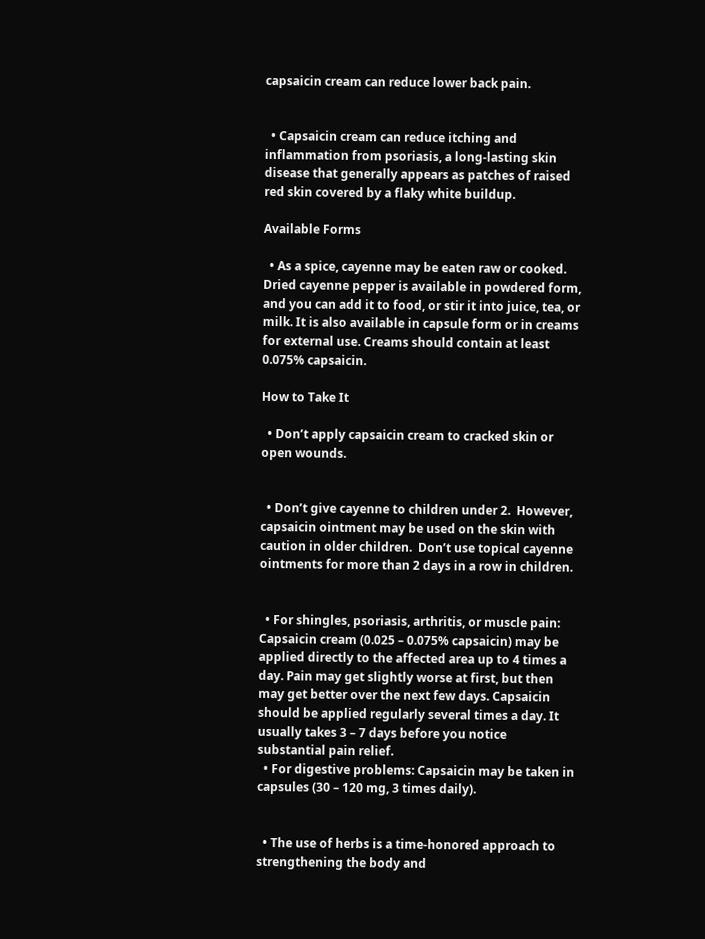capsaicin cream can reduce lower back pain.


  • Capsaicin cream can reduce itching and inflammation from psoriasis, a long-lasting skin disease that generally appears as patches of raised red skin covered by a flaky white buildup.

Available Forms

  • As a spice, cayenne may be eaten raw or cooked. Dried cayenne pepper is available in powdered form, and you can add it to food, or stir it into juice, tea, or milk. It is also available in capsule form or in creams for external use. Creams should contain at least 0.075% capsaicin.

How to Take It

  • Don’t apply capsaicin cream to cracked skin or open wounds.


  • Don’t give cayenne to children under 2.  However, capsaicin ointment may be used on the skin with caution in older children.  Don’t use topical cayenne ointments for more than 2 days in a row in children.


  • For shingles, psoriasis, arthritis, or muscle pain: Capsaicin cream (0.025 – 0.075% capsaicin) may be applied directly to the affected area up to 4 times a day. Pain may get slightly worse at first, but then may get better over the next few days. Capsaicin should be applied regularly several times a day. It usually takes 3 – 7 days before you notice substantial pain relief.
  • For digestive problems: Capsaicin may be taken in capsules (30 – 120 mg, 3 times daily).


  • The use of herbs is a time-honored approach to strengthening the body and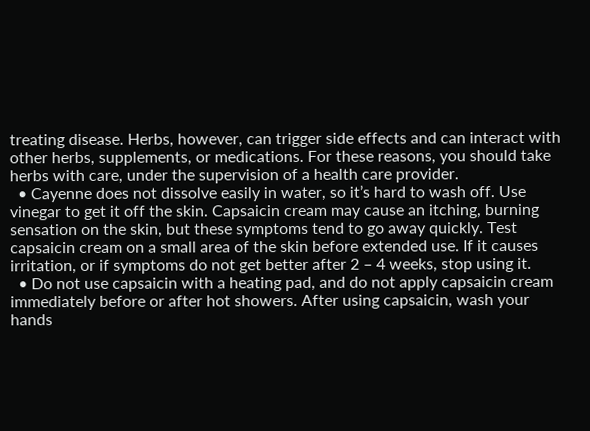treating disease. Herbs, however, can trigger side effects and can interact with other herbs, supplements, or medications. For these reasons, you should take herbs with care, under the supervision of a health care provider.
  • Cayenne does not dissolve easily in water, so it’s hard to wash off. Use vinegar to get it off the skin. Capsaicin cream may cause an itching, burning sensation on the skin, but these symptoms tend to go away quickly. Test capsaicin cream on a small area of the skin before extended use. If it causes irritation, or if symptoms do not get better after 2 – 4 weeks, stop using it.
  • Do not use capsaicin with a heating pad, and do not apply capsaicin cream immediately before or after hot showers. After using capsaicin, wash your hands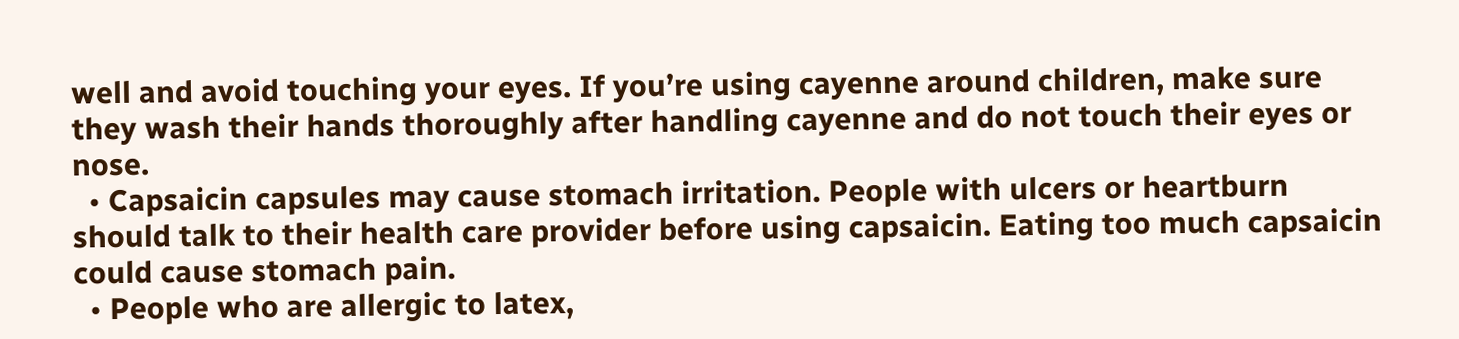well and avoid touching your eyes. If you’re using cayenne around children, make sure they wash their hands thoroughly after handling cayenne and do not touch their eyes or nose.
  • Capsaicin capsules may cause stomach irritation. People with ulcers or heartburn should talk to their health care provider before using capsaicin. Eating too much capsaicin could cause stomach pain.
  • People who are allergic to latex,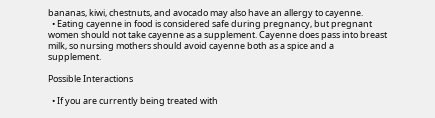bananas, kiwi, chestnuts, and avocado may also have an allergy to cayenne.
  • Eating cayenne in food is considered safe during pregnancy, but pregnant women should not take cayenne as a supplement. Cayenne does pass into breast milk, so nursing mothers should avoid cayenne both as a spice and a supplement.

Possible Interactions

  • If you are currently being treated with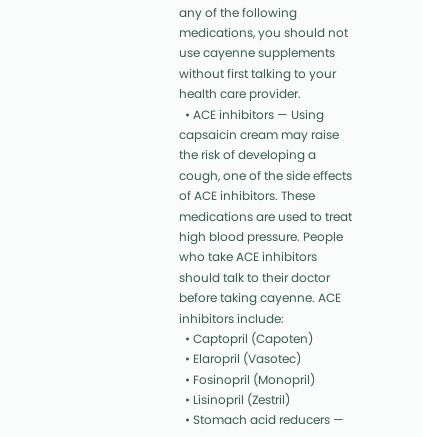any of the following medications, you should not use cayenne supplements without first talking to your health care provider.
  • ACE inhibitors — Using capsaicin cream may raise the risk of developing a cough, one of the side effects of ACE inhibitors. These medications are used to treat high blood pressure. People who take ACE inhibitors should talk to their doctor before taking cayenne. ACE inhibitors include:
  • Captopril (Capoten)
  • Elaropril (Vasotec)
  • Fosinopril (Monopril)
  • Lisinopril (Zestril)
  • Stomach acid reducers —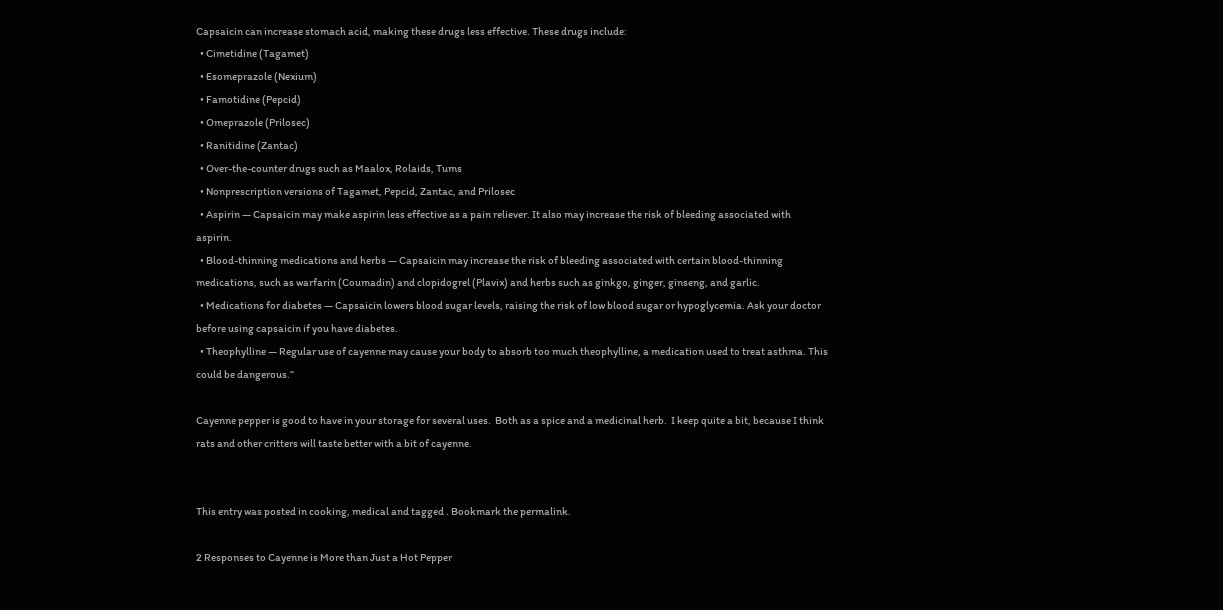Capsaicin can increase stomach acid, making these drugs less effective. These drugs include:
  • Cimetidine (Tagamet)
  • Esomeprazole (Nexium)
  • Famotidine (Pepcid)
  • Omeprazole (Prilosec)
  • Ranitidine (Zantac)
  • Over-the-counter drugs such as Maalox, Rolaids, Tums
  • Nonprescription versions of Tagamet, Pepcid, Zantac, and Prilosec
  • Aspirin — Capsaicin may make aspirin less effective as a pain reliever. It also may increase the risk of bleeding associated with aspirin.
  • Blood-thinning medications and herbs — Capsaicin may increase the risk of bleeding associated with certain blood-thinning medications, such as warfarin (Coumadin) and clopidogrel (Plavix) and herbs such as ginkgo, ginger, ginseng, and garlic.
  • Medications for diabetes — Capsaicin lowers blood sugar levels, raising the risk of low blood sugar or hypoglycemia. Ask your doctor before using capsaicin if you have diabetes.
  • Theophylline — Regular use of cayenne may cause your body to absorb too much theophylline, a medication used to treat asthma. This could be dangerous.”

Cayenne pepper is good to have in your storage for several uses.  Both as a spice and a medicinal herb.  I keep quite a bit, because I think rats and other critters will taste better with a bit of cayenne.


This entry was posted in cooking, medical and tagged . Bookmark the permalink.

2 Responses to Cayenne is More than Just a Hot Pepper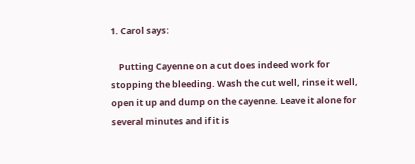1. Carol says:

    Putting Cayenne on a cut does indeed work for stopping the bleeding. Wash the cut well, rinse it well, open it up and dump on the cayenne. Leave it alone for several minutes and if it is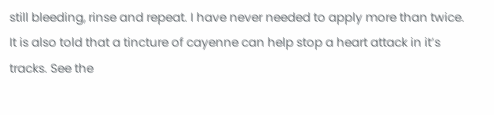still bleeding, rinse and repeat. I have never needed to apply more than twice. It is also told that a tincture of cayenne can help stop a heart attack in it’s tracks. See the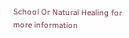School Or Natural Healing for more information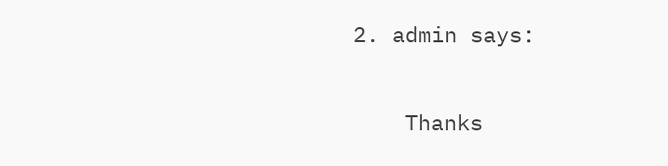2. admin says:

    Thanks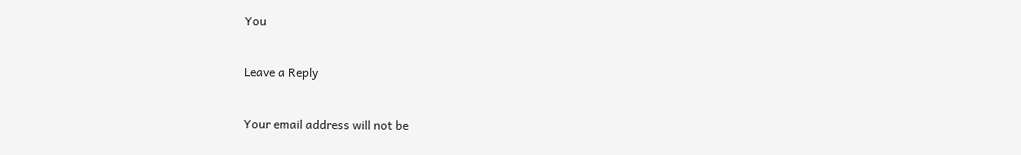You

Leave a Reply

Your email address will not be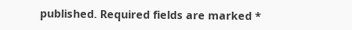published. Required fields are marked *